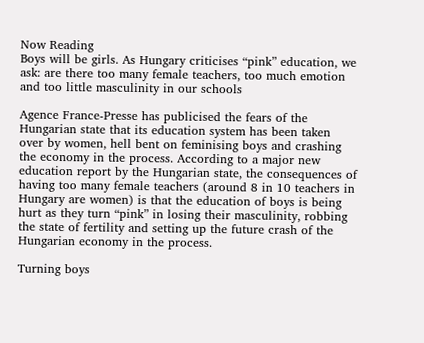Now Reading
Boys will be girls. As Hungary criticises “pink” education, we ask: are there too many female teachers, too much emotion and too little masculinity in our schools

Agence France-Presse has publicised the fears of the Hungarian state that its education system has been taken over by women, hell bent on feminising boys and crashing the economy in the process. According to a major new education report by the Hungarian state, the consequences of having too many female teachers (around 8 in 10 teachers in Hungary are women) is that the education of boys is being hurt as they turn “pink” in losing their masculinity, robbing the state of fertility and setting up the future crash of the Hungarian economy in the process.

Turning boys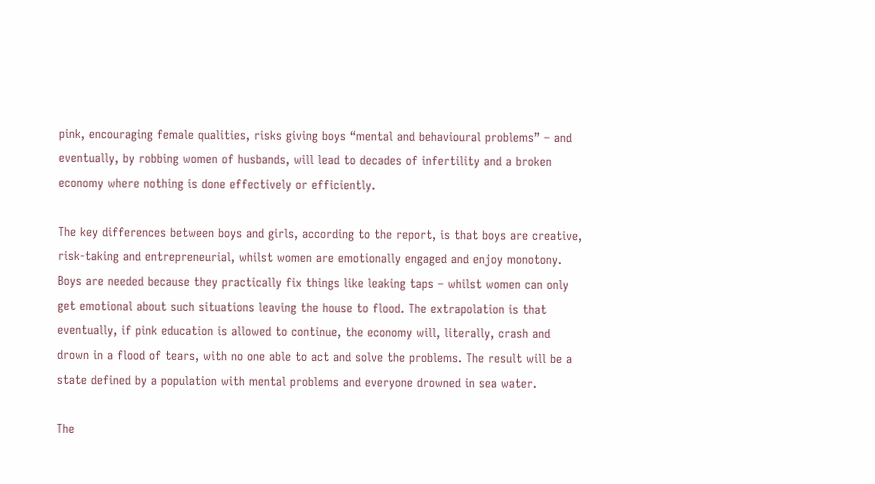pink, encouraging female qualities, risks giving boys “mental and behavioural problems” – and eventually, by robbing women of husbands, will lead to decades of infertility and a broken economy where nothing is done effectively or efficiently.

The key differences between boys and girls, according to the report, is that boys are creative, risk-taking and entrepreneurial, whilst women are emotionally engaged and enjoy monotony. Boys are needed because they practically fix things like leaking taps – whilst women can only get emotional about such situations leaving the house to flood. The extrapolation is that eventually, if pink education is allowed to continue, the economy will, literally, crash and drown in a flood of tears, with no one able to act and solve the problems. The result will be a state defined by a population with mental problems and everyone drowned in sea water.

The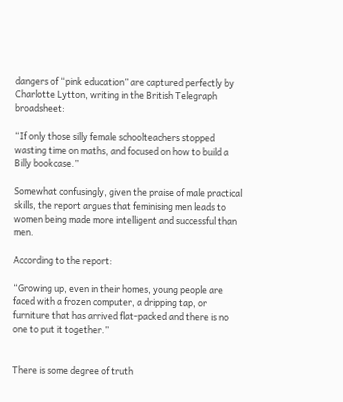dangers of “pink education” are captured perfectly by Charlotte Lytton, writing in the British Telegraph broadsheet:

“If only those silly female schoolteachers stopped wasting time on maths, and focused on how to build a Billy bookcase.”

Somewhat confusingly, given the praise of male practical skills, the report argues that feminising men leads to women being made more intelligent and successful than men.

According to the report:

“Growing up, even in their homes, young people are faced with a frozen computer, a dripping tap, or furniture that has arrived flat-packed and there is no one to put it together.”


There is some degree of truth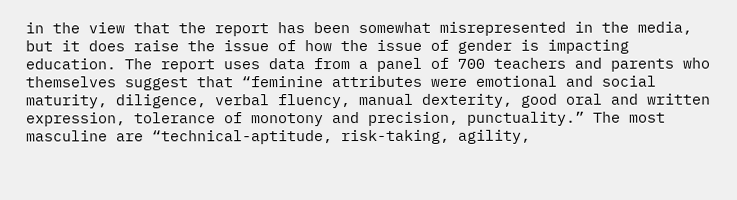in the view that the report has been somewhat misrepresented in the media, but it does raise the issue of how the issue of gender is impacting education. The report uses data from a panel of 700 teachers and parents who themselves suggest that “feminine attributes were emotional and social maturity, diligence, verbal fluency, manual dexterity, good oral and written expression, tolerance of monotony and precision, punctuality.” The most masculine are “technical-aptitude, risk-taking, agility,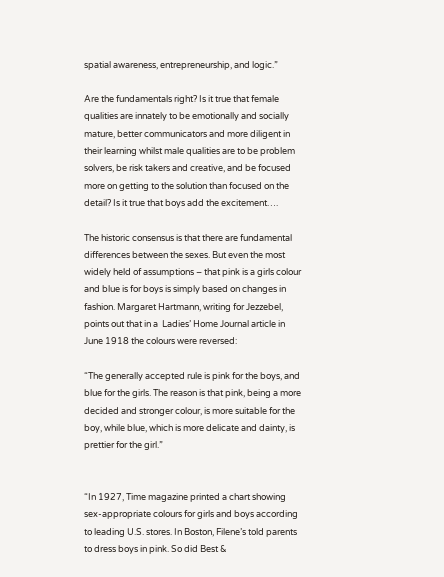spatial awareness, entrepreneurship, and logic.”

Are the fundamentals right? Is it true that female qualities are innately to be emotionally and socially mature, better communicators and more diligent in their learning whilst male qualities are to be problem solvers, be risk takers and creative, and be focused more on getting to the solution than focused on the detail? Is it true that boys add the excitement….

The historic consensus is that there are fundamental differences between the sexes. But even the most widely held of assumptions – that pink is a girls colour and blue is for boys is simply based on changes in fashion. Margaret Hartmann, writing for Jezzebel, points out that in a  Ladies’ Home Journal article in June 1918 the colours were reversed:

“The generally accepted rule is pink for the boys, and blue for the girls. The reason is that pink, being a more decided and stronger colour, is more suitable for the boy, while blue, which is more delicate and dainty, is prettier for the girl.”


“In 1927, Time magazine printed a chart showing sex-appropriate colours for girls and boys according to leading U.S. stores. In Boston, Filene’s told parents to dress boys in pink. So did Best &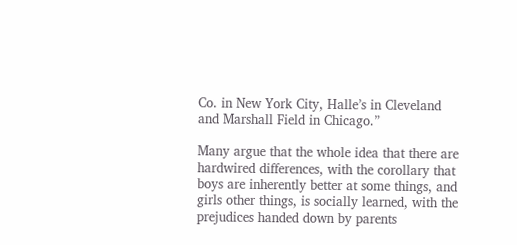Co. in New York City, Halle’s in Cleveland and Marshall Field in Chicago.”

Many argue that the whole idea that there are hardwired differences, with the corollary that boys are inherently better at some things, and girls other things, is socially learned, with the prejudices handed down by parents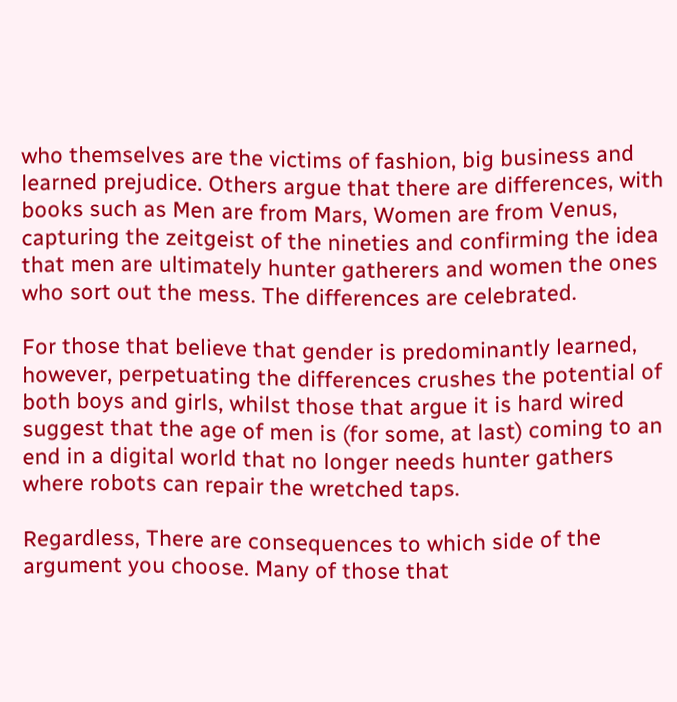who themselves are the victims of fashion, big business and learned prejudice. Others argue that there are differences, with books such as Men are from Mars, Women are from Venus, capturing the zeitgeist of the nineties and confirming the idea that men are ultimately hunter gatherers and women the ones who sort out the mess. The differences are celebrated.

For those that believe that gender is predominantly learned, however, perpetuating the differences crushes the potential of both boys and girls, whilst those that argue it is hard wired suggest that the age of men is (for some, at last) coming to an end in a digital world that no longer needs hunter gathers where robots can repair the wretched taps.

Regardless, There are consequences to which side of the argument you choose. Many of those that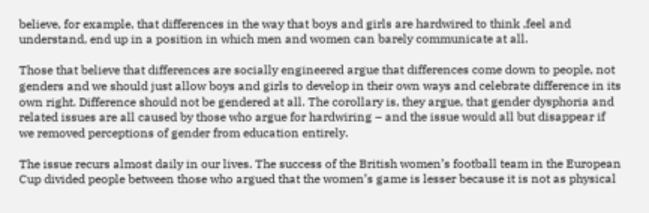believe, for example, that differences in the way that boys and girls are hardwired to think ,feel and understand, end up in a position in which men and women can barely communicate at all.

Those that believe that differences are socially engineered argue that differences come down to people, not genders and we should just allow boys and girls to develop in their own ways and celebrate difference in its own right. Difference should not be gendered at all. The corollary is, they argue, that gender dysphoria and related issues are all caused by those who argue for hardwiring – and the issue would all but disappear if we removed perceptions of gender from education entirely.

The issue recurs almost daily in our lives. The success of the British women’s football team in the European Cup divided people between those who argued that the women’s game is lesser because it is not as physical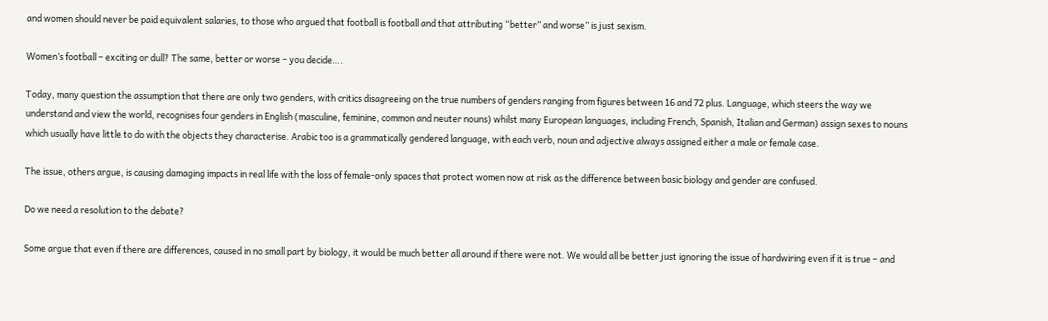and women should never be paid equivalent salaries, to those who argued that football is football and that attributing “better” and worse” is just sexism.

Women’s football – exciting or dull? The same, better or worse – you decide….

Today, many question the assumption that there are only two genders, with critics disagreeing on the true numbers of genders ranging from figures between 16 and 72 plus. Language, which steers the way we understand and view the world, recognises four genders in English (masculine, feminine, common and neuter nouns) whilst many European languages, including French, Spanish, Italian and German) assign sexes to nouns which usually have little to do with the objects they characterise. Arabic too is a grammatically gendered language, with each verb, noun and adjective always assigned either a male or female case.

The issue, others argue, is causing damaging impacts in real life with the loss of female-only spaces that protect women now at risk as the difference between basic biology and gender are confused.

Do we need a resolution to the debate?

Some argue that even if there are differences, caused in no small part by biology, it would be much better all around if there were not. We would all be better just ignoring the issue of hardwiring even if it is true – and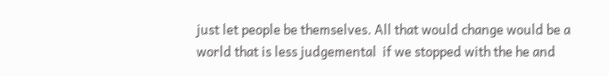just let people be themselves. All that would change would be a world that is less judgemental  if we stopped with the he and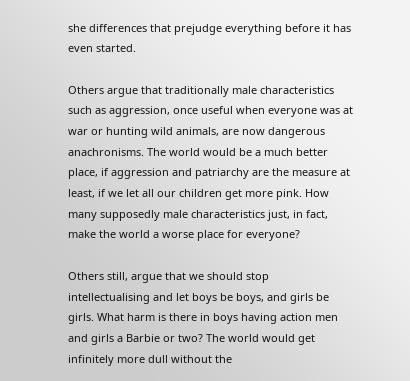she differences that prejudge everything before it has even started.

Others argue that traditionally male characteristics such as aggression, once useful when everyone was at war or hunting wild animals, are now dangerous anachronisms. The world would be a much better place, if aggression and patriarchy are the measure at least, if we let all our children get more pink. How many supposedly male characteristics just, in fact, make the world a worse place for everyone?

Others still, argue that we should stop intellectualising and let boys be boys, and girls be girls. What harm is there in boys having action men and girls a Barbie or two? The world would get infinitely more dull without the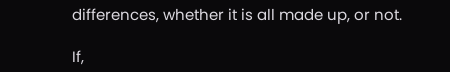differences, whether it is all made up, or not.

If,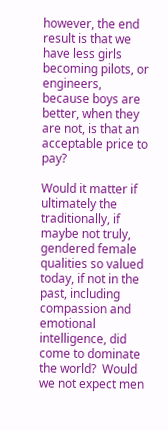however, the end result is that we have less girls becoming pilots, or engineers, because boys are better, when they are not, is that an acceptable price to pay?

Would it matter if ultimately the traditionally, if maybe not truly, gendered female qualities so valued today, if not in the past, including compassion and emotional intelligence, did come to dominate the world?  Would we not expect men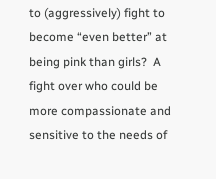to (aggressively) fight to become “even better” at being pink than girls?  A fight over who could be more compassionate and sensitive to the needs of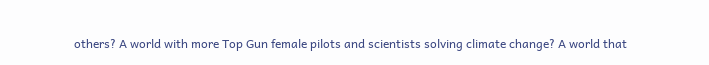others? A world with more Top Gun female pilots and scientists solving climate change? A world that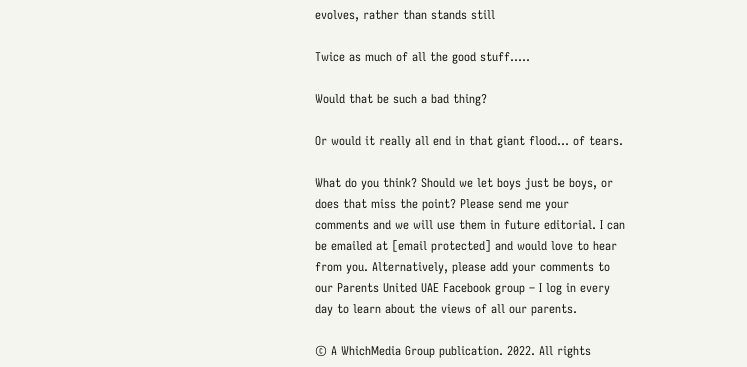evolves, rather than stands still

Twice as much of all the good stuff…..

Would that be such a bad thing?

Or would it really all end in that giant flood… of tears.

What do you think? Should we let boys just be boys, or does that miss the point? Please send me your comments and we will use them in future editorial. I can be emailed at [email protected] and would love to hear from you. Alternatively, please add your comments to our Parents United UAE Facebook group – I log in every day to learn about the views of all our parents.

© A WhichMedia Group publication. 2022. All rights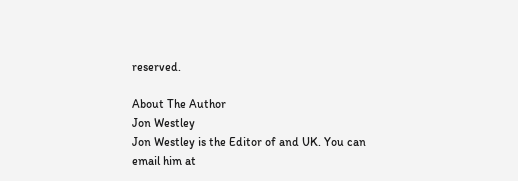reserved.

About The Author
Jon Westley
Jon Westley is the Editor of and UK. You can email him at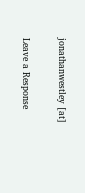jonathanwestley [at]

Leave a Response